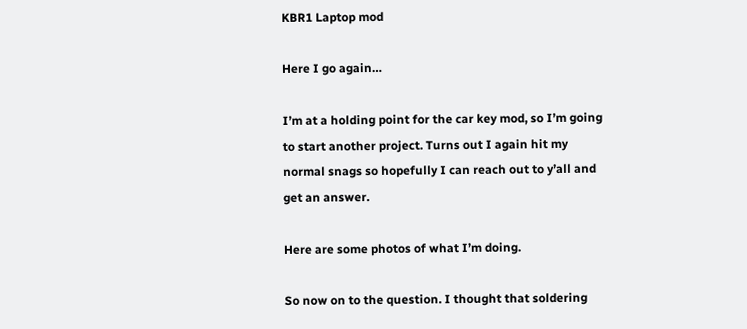KBR1 Laptop mod

Here I go again…

I’m at a holding point for the car key mod, so I’m going to start another project. Turns out I again hit my normal snags so hopefully I can reach out to y’all and get an answer.

Here are some photos of what I’m doing.

So now on to the question. I thought that soldering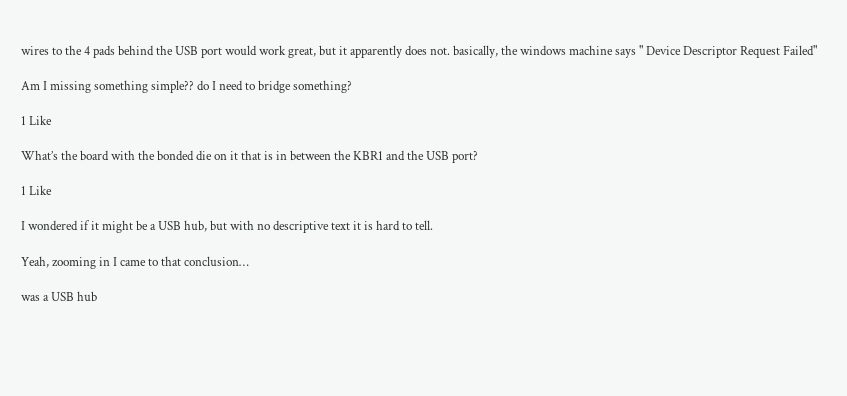wires to the 4 pads behind the USB port would work great, but it apparently does not. basically, the windows machine says " Device Descriptor Request Failed"

Am I missing something simple?? do I need to bridge something?

1 Like

What’s the board with the bonded die on it that is in between the KBR1 and the USB port?

1 Like

I wondered if it might be a USB hub, but with no descriptive text it is hard to tell.

Yeah, zooming in I came to that conclusion…

was a USB hub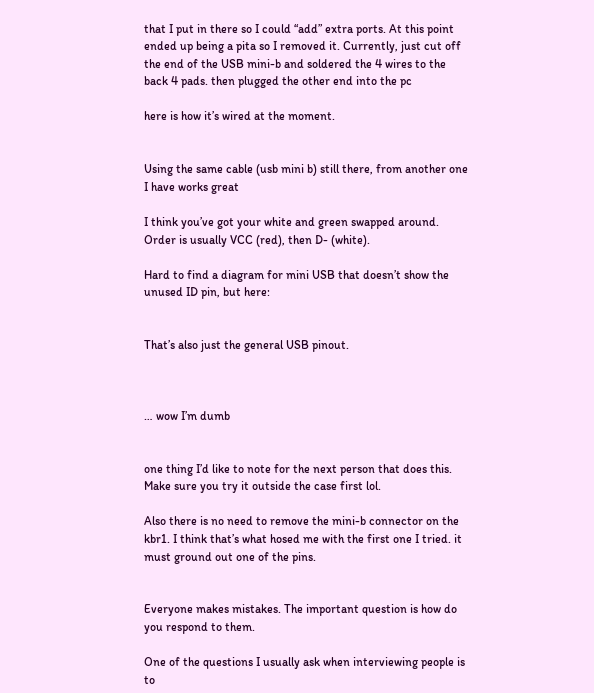that I put in there so I could “add” extra ports. At this point ended up being a pita so I removed it. Currently, just cut off the end of the USB mini-b and soldered the 4 wires to the back 4 pads. then plugged the other end into the pc

here is how it’s wired at the moment.


Using the same cable (usb mini b) still there, from another one I have works great

I think you’ve got your white and green swapped around. Order is usually VCC (red), then D- (white).

Hard to find a diagram for mini USB that doesn’t show the unused ID pin, but here:


That’s also just the general USB pinout.



… wow I’m dumb


one thing I’d like to note for the next person that does this. Make sure you try it outside the case first lol.

Also there is no need to remove the mini-b connector on the kbr1. I think that’s what hosed me with the first one I tried. it must ground out one of the pins.


Everyone makes mistakes. The important question is how do you respond to them.

One of the questions I usually ask when interviewing people is to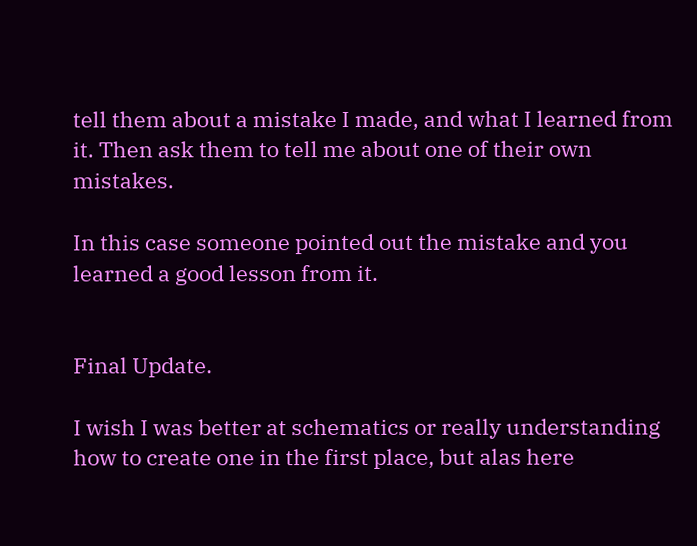tell them about a mistake I made, and what I learned from it. Then ask them to tell me about one of their own mistakes.

In this case someone pointed out the mistake and you learned a good lesson from it.


Final Update.

I wish I was better at schematics or really understanding how to create one in the first place, but alas here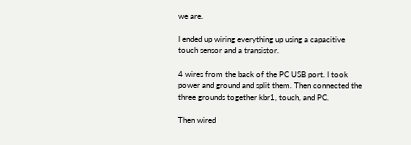we are.

I ended up wiring everything up using a capacitive touch sensor and a transistor.

4 wires from the back of the PC USB port. I took power and ground and split them. Then connected the three grounds together kbr1, touch, and PC.

Then wired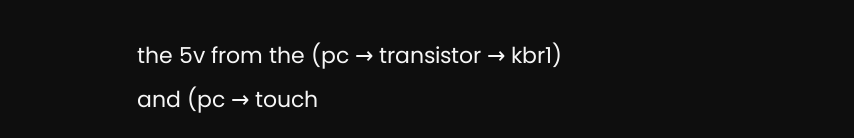the 5v from the (pc → transistor → kbr1) and (pc → touch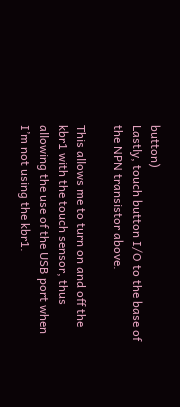button)
Lastly, touch button I/O to the base of the NPN transistor above.

This allows me to turn on and off the kbr1 with the touch sensor, thus allowing the use of the USB port when I’m not using the kbr1.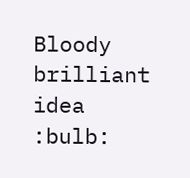Bloody brilliant idea :bulb: